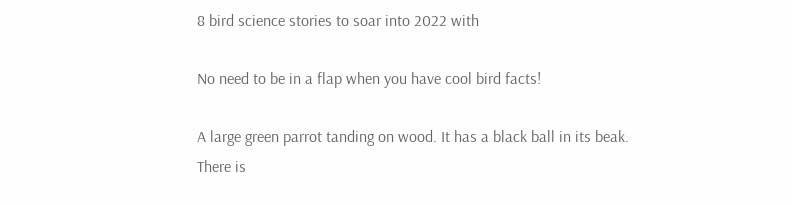8 bird science stories to soar into 2022 with

No need to be in a flap when you have cool bird facts!

A large green parrot tanding on wood. It has a black ball in its beak. There is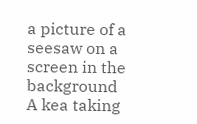a picture of a seesaw on a screen in the background
A kea taking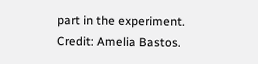part in the experiment. Credit: Amelia Bastos.